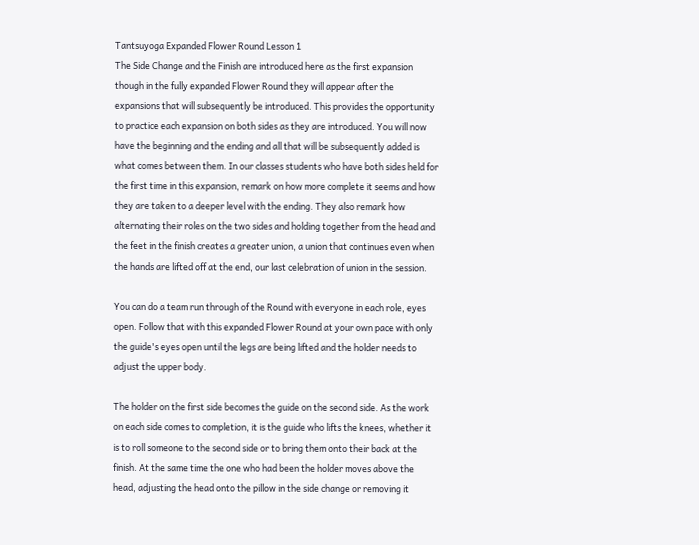Tantsuyoga Expanded Flower Round Lesson 1
The Side Change and the Finish are introduced here as the first expansion though in the fully expanded Flower Round they will appear after the expansions that will subsequently be introduced. This provides the opportunity to practice each expansion on both sides as they are introduced. You will now have the beginning and the ending and all that will be subsequently added is what comes between them. In our classes students who have both sides held for the first time in this expansion, remark on how more complete it seems and how they are taken to a deeper level with the ending. They also remark how alternating their roles on the two sides and holding together from the head and the feet in the finish creates a greater union, a union that continues even when the hands are lifted off at the end, our last celebration of union in the session.

You can do a team run through of the Round with everyone in each role, eyes open. Follow that with this expanded Flower Round at your own pace with only the guide's eyes open until the legs are being lifted and the holder needs to adjust the upper body.

The holder on the first side becomes the guide on the second side. As the work on each side comes to completion, it is the guide who lifts the knees, whether it is to roll someone to the second side or to bring them onto their back at the finish. At the same time the one who had been the holder moves above the head, adjusting the head onto the pillow in the side change or removing it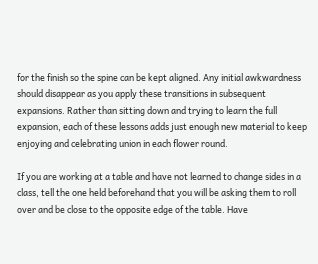for the finish so the spine can be kept aligned. Any initial awkwardness should disappear as you apply these transitions in subsequent expansions. Rather than sitting down and trying to learn the full expansion, each of these lessons adds just enough new material to keep enjoying and celebrating union in each flower round.

If you are working at a table and have not learned to change sides in a class, tell the one held beforehand that you will be asking them to roll over and be close to the opposite edge of the table. Have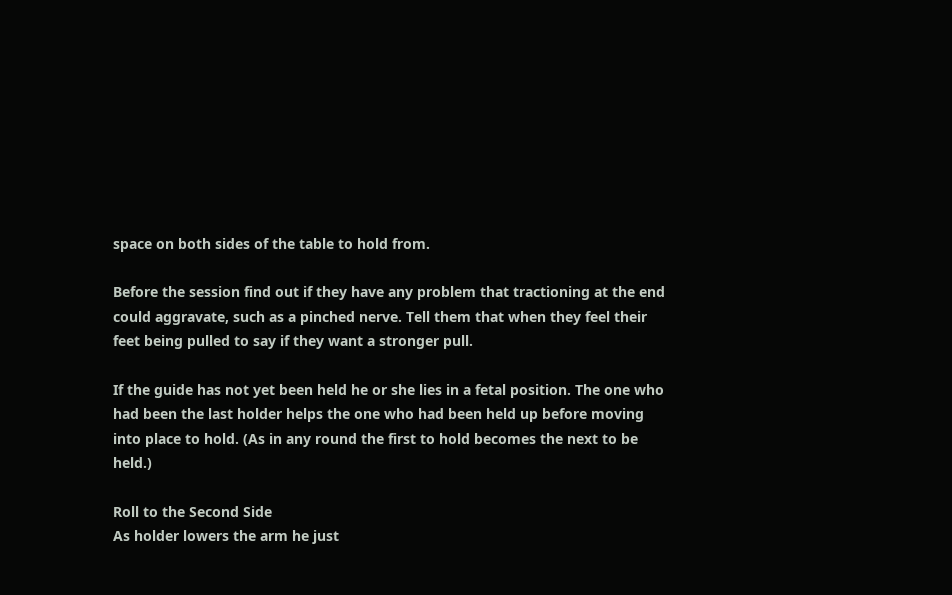space on both sides of the table to hold from.

Before the session find out if they have any problem that tractioning at the end could aggravate, such as a pinched nerve. Tell them that when they feel their feet being pulled to say if they want a stronger pull.

If the guide has not yet been held he or she lies in a fetal position. The one who had been the last holder helps the one who had been held up before moving into place to hold. (As in any round the first to hold becomes the next to be held.)

Roll to the Second Side
As holder lowers the arm he just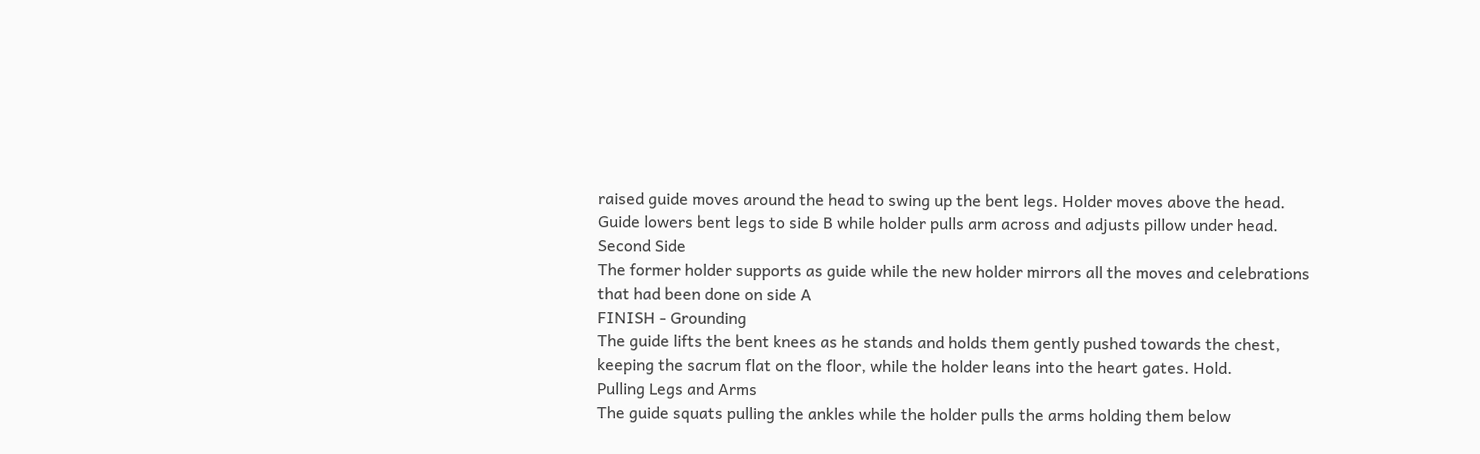raised guide moves around the head to swing up the bent legs. Holder moves above the head.
Guide lowers bent legs to side B while holder pulls arm across and adjusts pillow under head.
Second Side
The former holder supports as guide while the new holder mirrors all the moves and celebrations that had been done on side A
FINISH - Grounding
The guide lifts the bent knees as he stands and holds them gently pushed towards the chest, keeping the sacrum flat on the floor, while the holder leans into the heart gates. Hold.
Pulling Legs and Arms
The guide squats pulling the ankles while the holder pulls the arms holding them below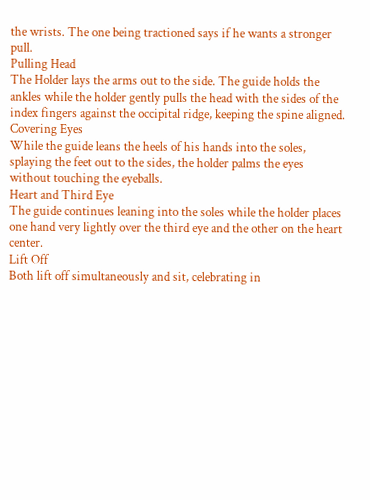the wrists. The one being tractioned says if he wants a stronger pull.
Pulling Head
The Holder lays the arms out to the side. The guide holds the ankles while the holder gently pulls the head with the sides of the index fingers against the occipital ridge, keeping the spine aligned.
Covering Eyes
While the guide leans the heels of his hands into the soles, splaying the feet out to the sides, the holder palms the eyes without touching the eyeballs.
Heart and Third Eye
The guide continues leaning into the soles while the holder places one hand very lightly over the third eye and the other on the heart center.
Lift Off
Both lift off simultaneously and sit, celebrating in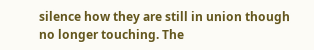silence how they are still in union though no longer touching. The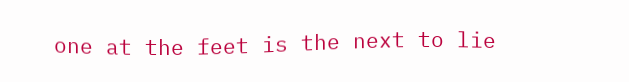one at the feet is the next to lie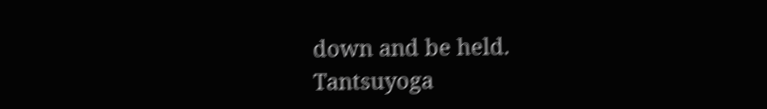down and be held.
Tantsuyoga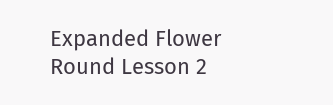Expanded Flower Round Lesson 2